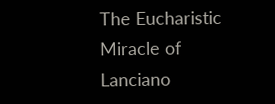The Eucharistic Miracle of Lanciano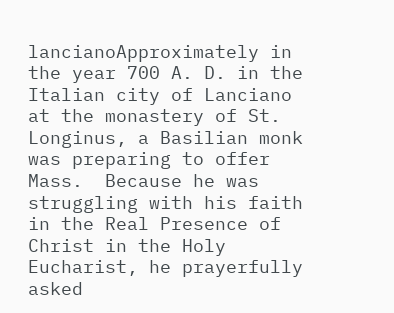lancianoApproximately in the year 700 A. D. in the Italian city of Lanciano at the monastery of St. Longinus, a Basilian monk was preparing to offer Mass.  Because he was struggling with his faith in the Real Presence of Christ in the Holy Eucharist, he prayerfully asked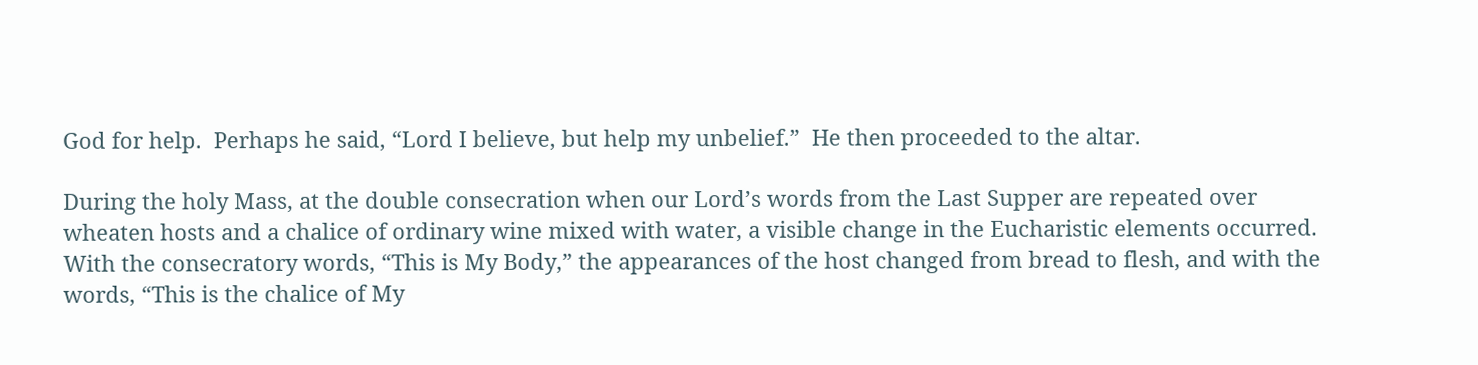God for help.  Perhaps he said, “Lord I believe, but help my unbelief.”  He then proceeded to the altar.

During the holy Mass, at the double consecration when our Lord’s words from the Last Supper are repeated over wheaten hosts and a chalice of ordinary wine mixed with water, a visible change in the Eucharistic elements occurred.  With the consecratory words, “This is My Body,” the appearances of the host changed from bread to flesh, and with the words, “This is the chalice of My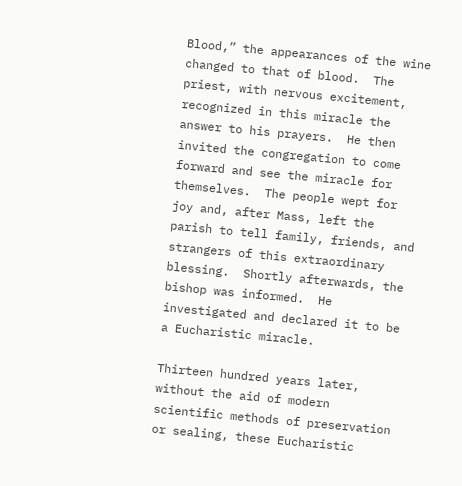Blood,” the appearances of the wine changed to that of blood.  The priest, with nervous excitement, recognized in this miracle the answer to his prayers.  He then invited the congregation to come forward and see the miracle for themselves.  The people wept for joy and, after Mass, left the parish to tell family, friends, and strangers of this extraordinary blessing.  Shortly afterwards, the bishop was informed.  He investigated and declared it to be a Eucharistic miracle.

Thirteen hundred years later, without the aid of modern scientific methods of preservation or sealing, these Eucharistic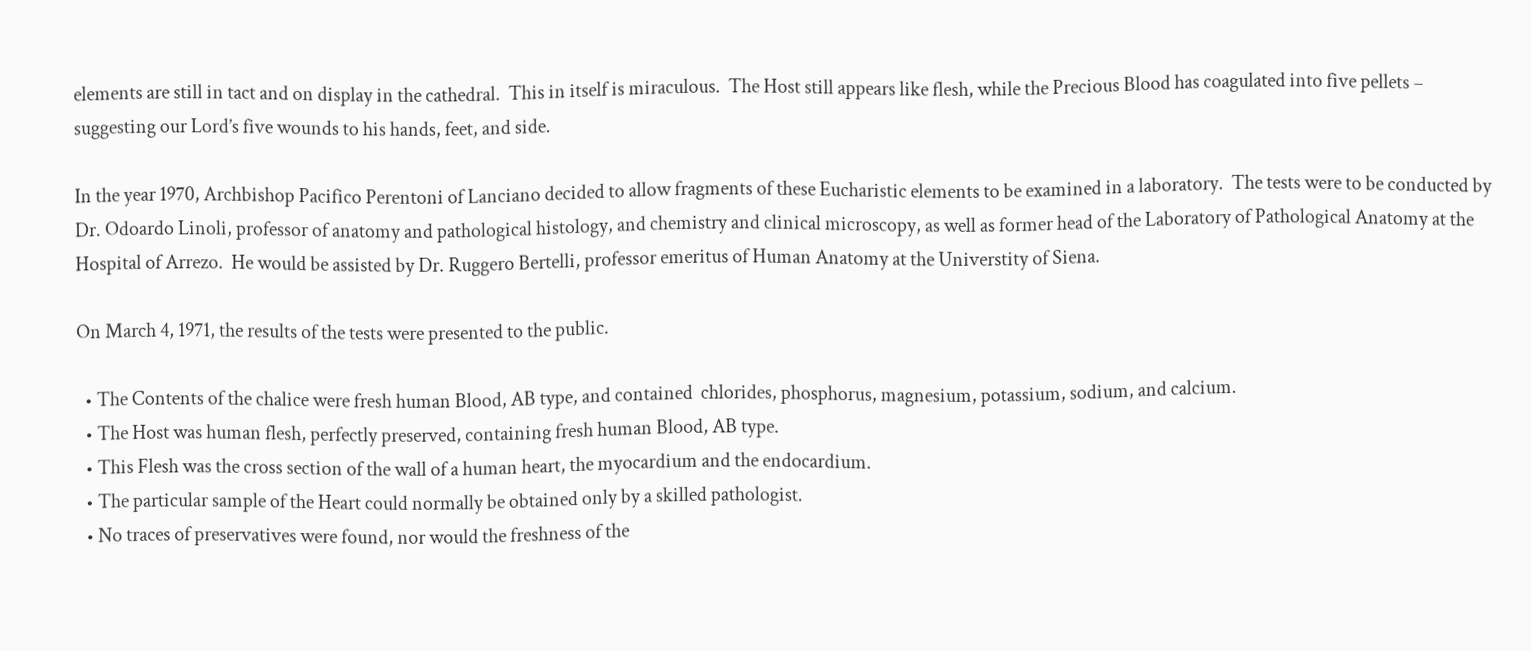elements are still in tact and on display in the cathedral.  This in itself is miraculous.  The Host still appears like flesh, while the Precious Blood has coagulated into five pellets – suggesting our Lord’s five wounds to his hands, feet, and side.

In the year 1970, Archbishop Pacifico Perentoni of Lanciano decided to allow fragments of these Eucharistic elements to be examined in a laboratory.  The tests were to be conducted by Dr. Odoardo Linoli, professor of anatomy and pathological histology, and chemistry and clinical microscopy, as well as former head of the Laboratory of Pathological Anatomy at the Hospital of Arrezo.  He would be assisted by Dr. Ruggero Bertelli, professor emeritus of Human Anatomy at the Universtity of Siena.

On March 4, 1971, the results of the tests were presented to the public.

  • The Contents of the chalice were fresh human Blood, AB type, and contained  chlorides, phosphorus, magnesium, potassium, sodium, and calcium.
  • The Host was human flesh, perfectly preserved, containing fresh human Blood, AB type.
  • This Flesh was the cross section of the wall of a human heart, the myocardium and the endocardium.
  • The particular sample of the Heart could normally be obtained only by a skilled pathologist.
  • No traces of preservatives were found, nor would the freshness of the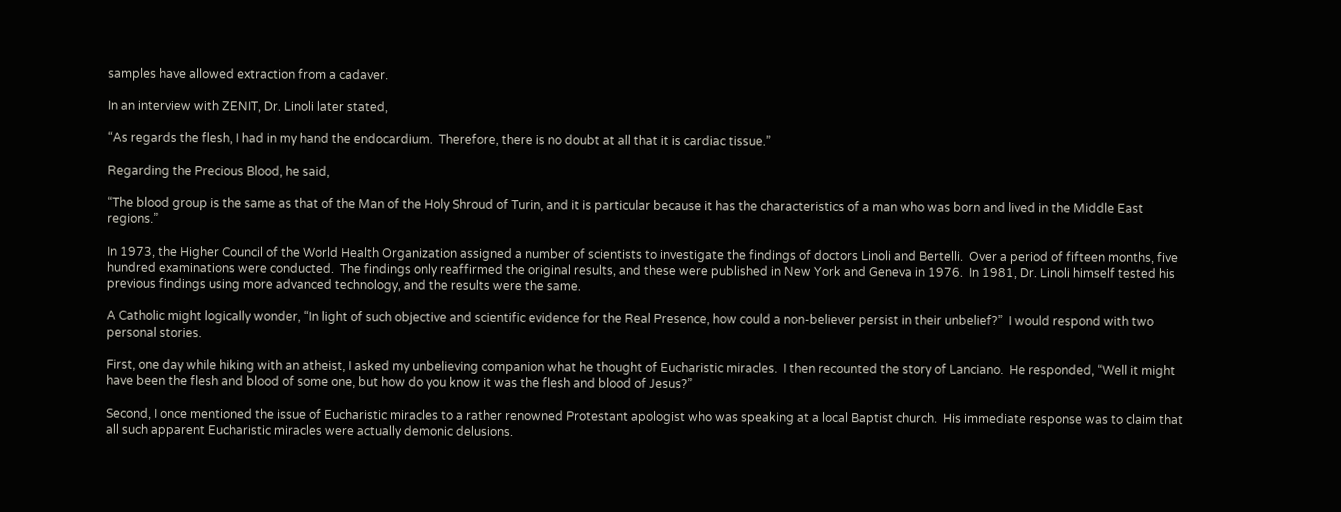samples have allowed extraction from a cadaver.

In an interview with ZENIT, Dr. Linoli later stated,

“As regards the flesh, I had in my hand the endocardium.  Therefore, there is no doubt at all that it is cardiac tissue.”

Regarding the Precious Blood, he said,

“The blood group is the same as that of the Man of the Holy Shroud of Turin, and it is particular because it has the characteristics of a man who was born and lived in the Middle East regions.”

In 1973, the Higher Council of the World Health Organization assigned a number of scientists to investigate the findings of doctors Linoli and Bertelli.  Over a period of fifteen months, five hundred examinations were conducted.  The findings only reaffirmed the original results, and these were published in New York and Geneva in 1976.  In 1981, Dr. Linoli himself tested his previous findings using more advanced technology, and the results were the same.

A Catholic might logically wonder, “In light of such objective and scientific evidence for the Real Presence, how could a non-believer persist in their unbelief?”  I would respond with two personal stories.

First, one day while hiking with an atheist, I asked my unbelieving companion what he thought of Eucharistic miracles.  I then recounted the story of Lanciano.  He responded, “Well it might have been the flesh and blood of some one, but how do you know it was the flesh and blood of Jesus?”

Second, I once mentioned the issue of Eucharistic miracles to a rather renowned Protestant apologist who was speaking at a local Baptist church.  His immediate response was to claim that all such apparent Eucharistic miracles were actually demonic delusions.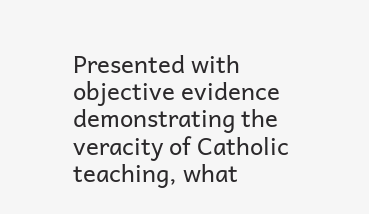Presented with objective evidence demonstrating the veracity of Catholic teaching, what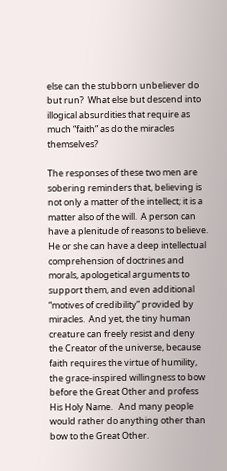else can the stubborn unbeliever do but run?  What else but descend into illogical absurdities that require as much “faith” as do the miracles themselves?

The responses of these two men are sobering reminders that, believing is not only a matter of the intellect; it is a matter also of the will.  A person can have a plenitude of reasons to believe.  He or she can have a deep intellectual comprehension of doctrines and morals, apologetical arguments to support them, and even additional “motives of credibility” provided by miracles.  And yet, the tiny human creature can freely resist and deny the Creator of the universe, because faith requires the virtue of humility, the grace-inspired willingness to bow before the Great Other and profess His Holy Name.   And many people would rather do anything other than bow to the Great Other.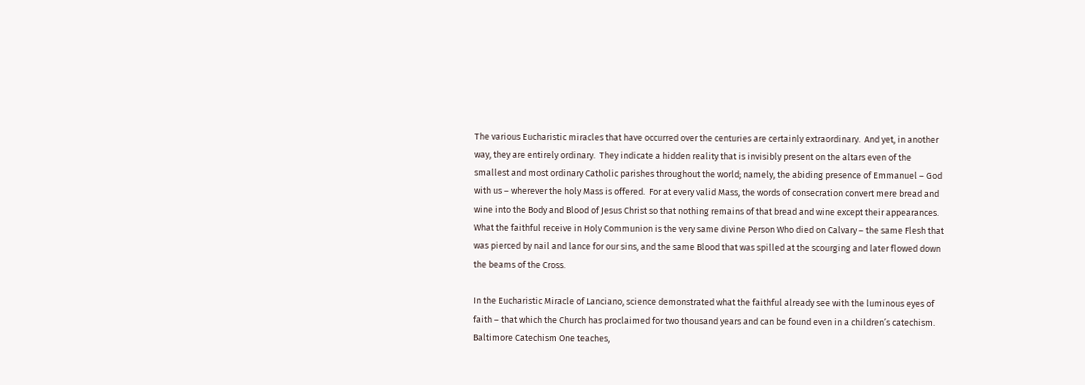The various Eucharistic miracles that have occurred over the centuries are certainly extraordinary.  And yet, in another way, they are entirely ordinary.  They indicate a hidden reality that is invisibly present on the altars even of the smallest and most ordinary Catholic parishes throughout the world; namely, the abiding presence of Emmanuel – God with us – wherever the holy Mass is offered.  For at every valid Mass, the words of consecration convert mere bread and wine into the Body and Blood of Jesus Christ so that nothing remains of that bread and wine except their appearances.  What the faithful receive in Holy Communion is the very same divine Person Who died on Calvary – the same Flesh that was pierced by nail and lance for our sins, and the same Blood that was spilled at the scourging and later flowed down the beams of the Cross.

In the Eucharistic Miracle of Lanciano, science demonstrated what the faithful already see with the luminous eyes of faith – that which the Church has proclaimed for two thousand years and can be found even in a children’s catechism.  Baltimore Catechism One teaches,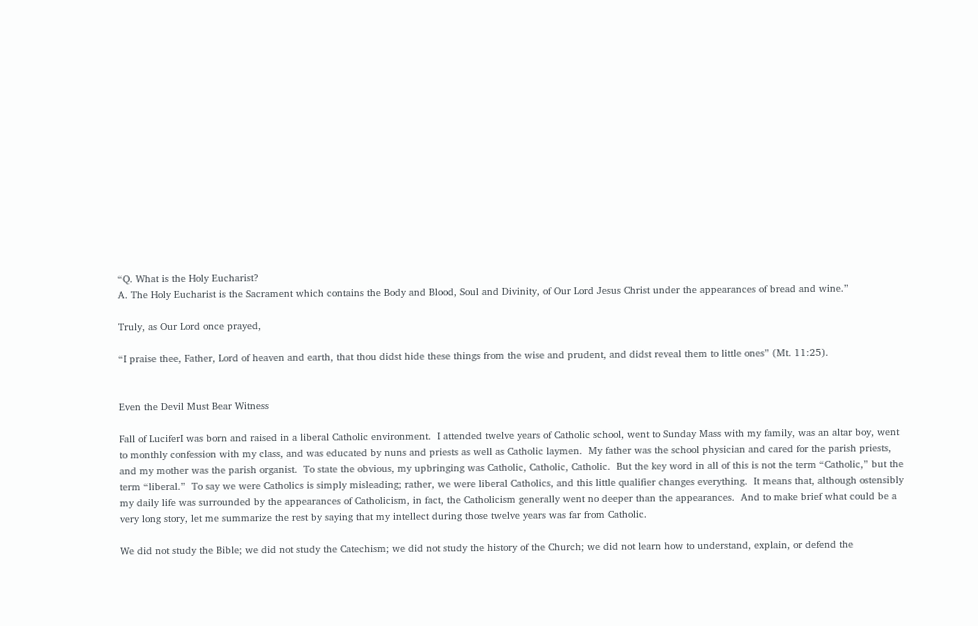“Q. What is the Holy Eucharist?
A. The Holy Eucharist is the Sacrament which contains the Body and Blood, Soul and Divinity, of Our Lord Jesus Christ under the appearances of bread and wine.”

Truly, as Our Lord once prayed,

“I praise thee, Father, Lord of heaven and earth, that thou didst hide these things from the wise and prudent, and didst reveal them to little ones” (Mt. 11:25).


Even the Devil Must Bear Witness

Fall of LuciferI was born and raised in a liberal Catholic environment.  I attended twelve years of Catholic school, went to Sunday Mass with my family, was an altar boy, went to monthly confession with my class, and was educated by nuns and priests as well as Catholic laymen.  My father was the school physician and cared for the parish priests, and my mother was the parish organist.  To state the obvious, my upbringing was Catholic, Catholic, Catholic.  But the key word in all of this is not the term “Catholic,” but the term “liberal.”  To say we were Catholics is simply misleading; rather, we were liberal Catholics, and this little qualifier changes everything.  It means that, although ostensibly my daily life was surrounded by the appearances of Catholicism, in fact, the Catholicism generally went no deeper than the appearances.  And to make brief what could be a very long story, let me summarize the rest by saying that my intellect during those twelve years was far from Catholic.

We did not study the Bible; we did not study the Catechism; we did not study the history of the Church; we did not learn how to understand, explain, or defend the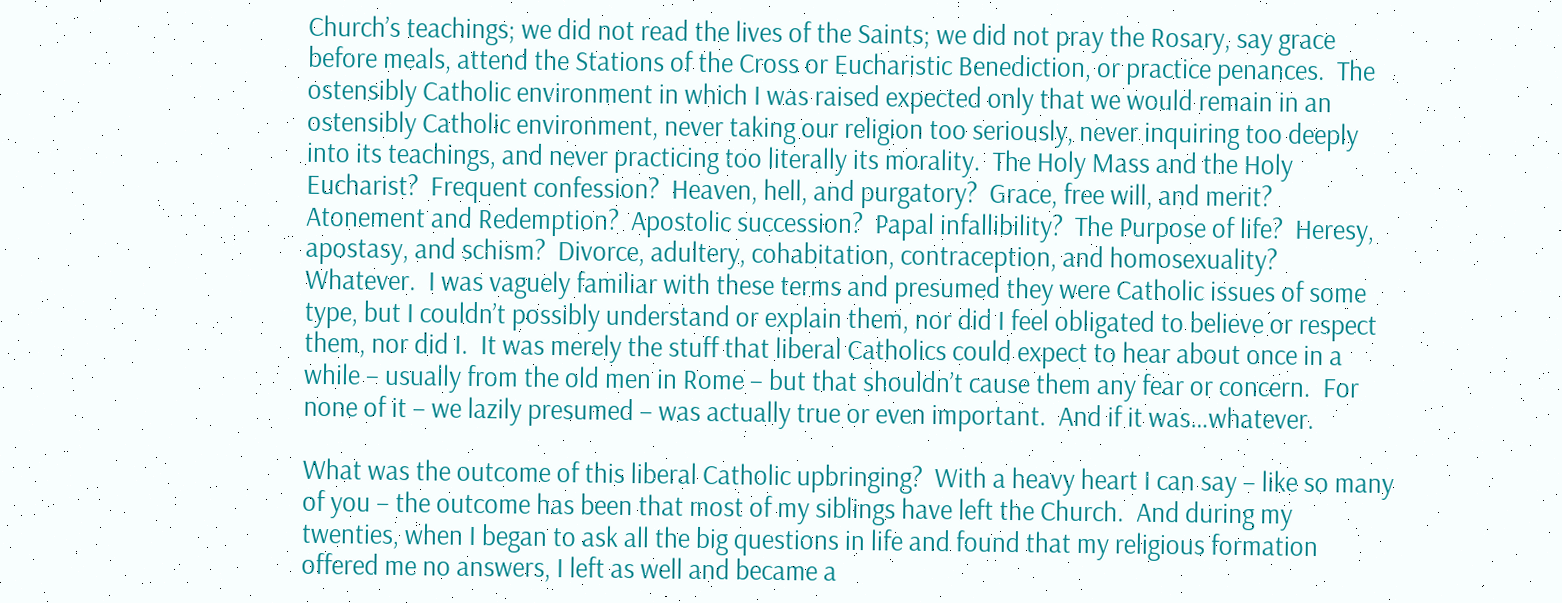Church’s teachings; we did not read the lives of the Saints; we did not pray the Rosary, say grace before meals, attend the Stations of the Cross or Eucharistic Benediction, or practice penances.  The ostensibly Catholic environment in which I was raised expected only that we would remain in an ostensibly Catholic environment, never taking our religion too seriously, never inquiring too deeply into its teachings, and never practicing too literally its morality.  The Holy Mass and the Holy Eucharist?  Frequent confession?  Heaven, hell, and purgatory?  Grace, free will, and merit?  Atonement and Redemption?  Apostolic succession?  Papal infallibility?  The Purpose of life?  Heresy, apostasy, and schism?  Divorce, adultery, cohabitation, contraception, and homosexuality?  Whatever.  I was vaguely familiar with these terms and presumed they were Catholic issues of some type, but I couldn’t possibly understand or explain them, nor did I feel obligated to believe or respect them, nor did I.  It was merely the stuff that liberal Catholics could expect to hear about once in a while – usually from the old men in Rome – but that shouldn’t cause them any fear or concern.  For none of it – we lazily presumed – was actually true or even important.  And if it was…whatever.

What was the outcome of this liberal Catholic upbringing?  With a heavy heart I can say – like so many of you – the outcome has been that most of my siblings have left the Church.  And during my twenties, when I began to ask all the big questions in life and found that my religious formation offered me no answers, I left as well and became a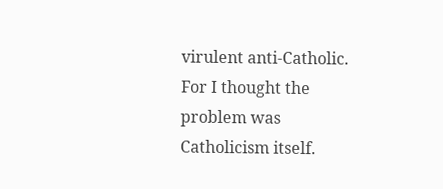virulent anti-Catholic.  For I thought the problem was Catholicism itself.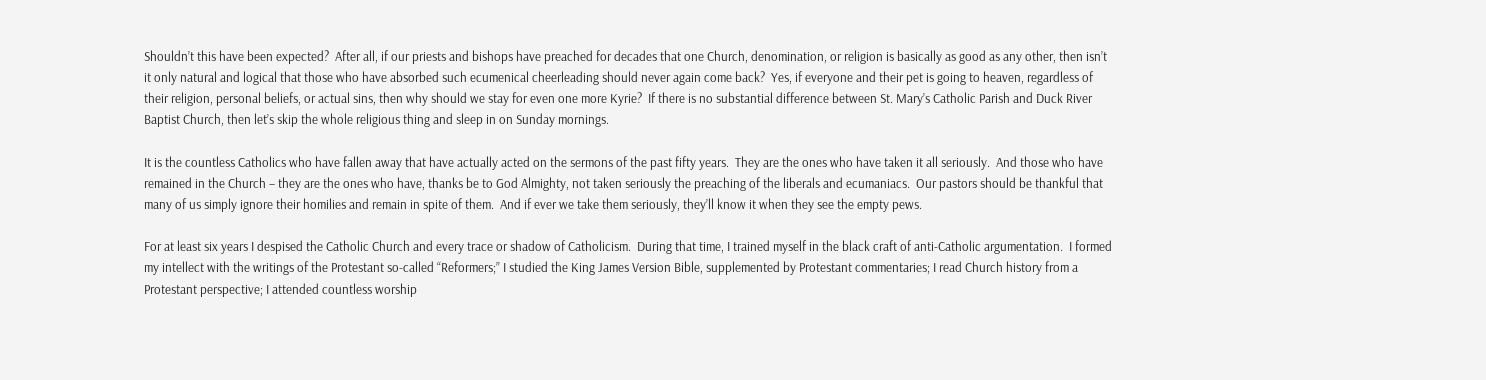Shouldn’t this have been expected?  After all, if our priests and bishops have preached for decades that one Church, denomination, or religion is basically as good as any other, then isn’t it only natural and logical that those who have absorbed such ecumenical cheerleading should never again come back?  Yes, if everyone and their pet is going to heaven, regardless of their religion, personal beliefs, or actual sins, then why should we stay for even one more Kyrie?  If there is no substantial difference between St. Mary’s Catholic Parish and Duck River Baptist Church, then let’s skip the whole religious thing and sleep in on Sunday mornings.

It is the countless Catholics who have fallen away that have actually acted on the sermons of the past fifty years.  They are the ones who have taken it all seriously.  And those who have remained in the Church – they are the ones who have, thanks be to God Almighty, not taken seriously the preaching of the liberals and ecumaniacs.  Our pastors should be thankful that many of us simply ignore their homilies and remain in spite of them.  And if ever we take them seriously, they’ll know it when they see the empty pews.

For at least six years I despised the Catholic Church and every trace or shadow of Catholicism.  During that time, I trained myself in the black craft of anti-Catholic argumentation.  I formed my intellect with the writings of the Protestant so-called “Reformers;” I studied the King James Version Bible, supplemented by Protestant commentaries; I read Church history from a Protestant perspective; I attended countless worship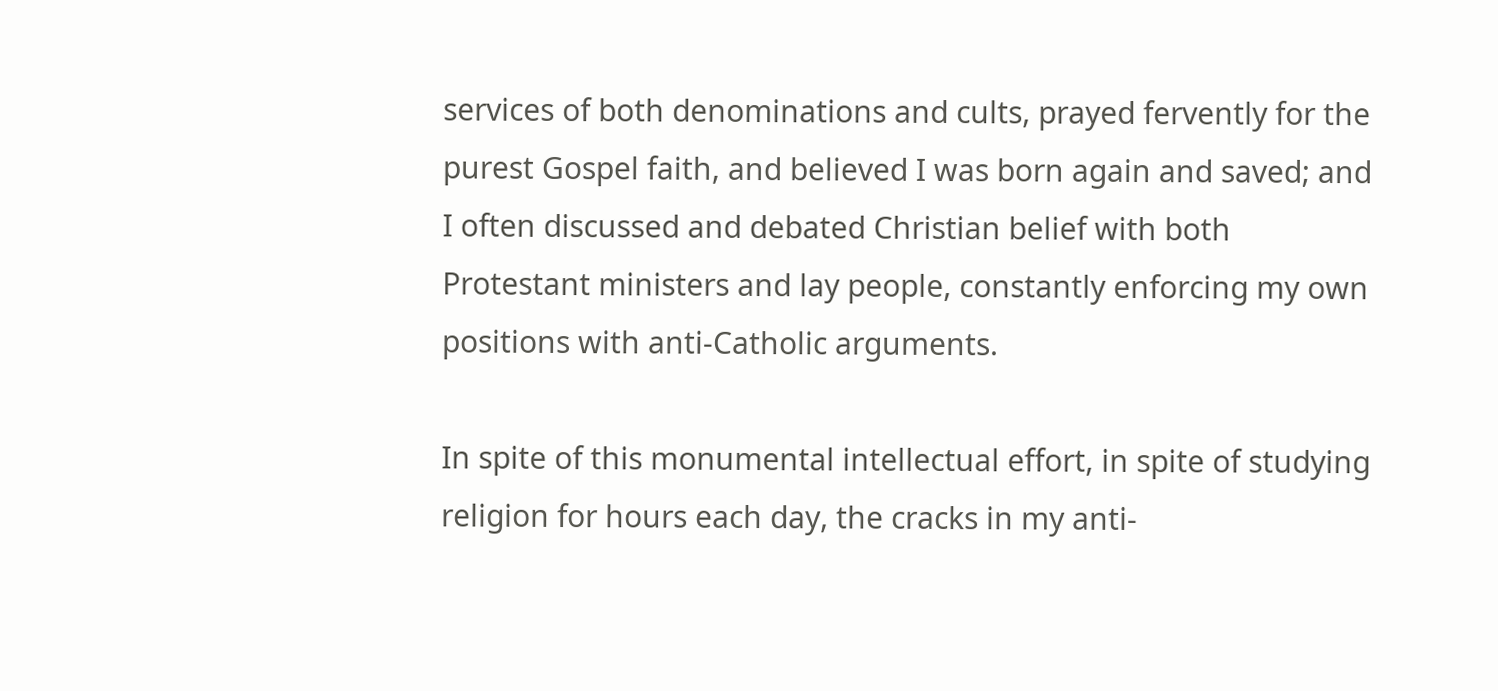services of both denominations and cults, prayed fervently for the purest Gospel faith, and believed I was born again and saved; and I often discussed and debated Christian belief with both Protestant ministers and lay people, constantly enforcing my own positions with anti-Catholic arguments.

In spite of this monumental intellectual effort, in spite of studying religion for hours each day, the cracks in my anti-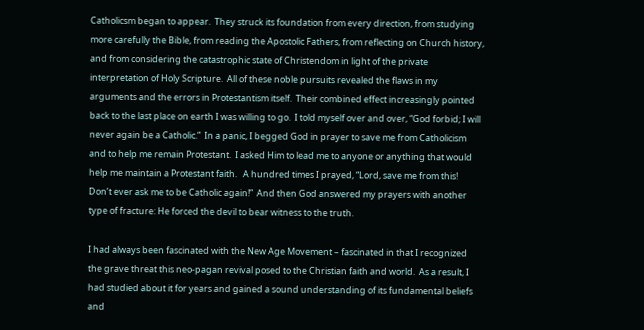Catholicsm began to appear.  They struck its foundation from every direction, from studying more carefully the Bible, from reading the Apostolic Fathers, from reflecting on Church history, and from considering the catastrophic state of Christendom in light of the private interpretation of Holy Scripture.  All of these noble pursuits revealed the flaws in my arguments and the errors in Protestantism itself.  Their combined effect increasingly pointed back to the last place on earth I was willing to go.  I told myself over and over, “God forbid; I will never again be a Catholic.”  In a panic, I begged God in prayer to save me from Catholicism and to help me remain Protestant.  I asked Him to lead me to anyone or anything that would help me maintain a Protestant faith.   A hundred times I prayed, “Lord, save me from this!  Don’t ever ask me to be Catholic again!”  And then God answered my prayers with another type of fracture: He forced the devil to bear witness to the truth.

I had always been fascinated with the New Age Movement – fascinated in that I recognized the grave threat this neo-pagan revival posed to the Christian faith and world.  As a result, I had studied about it for years and gained a sound understanding of its fundamental beliefs and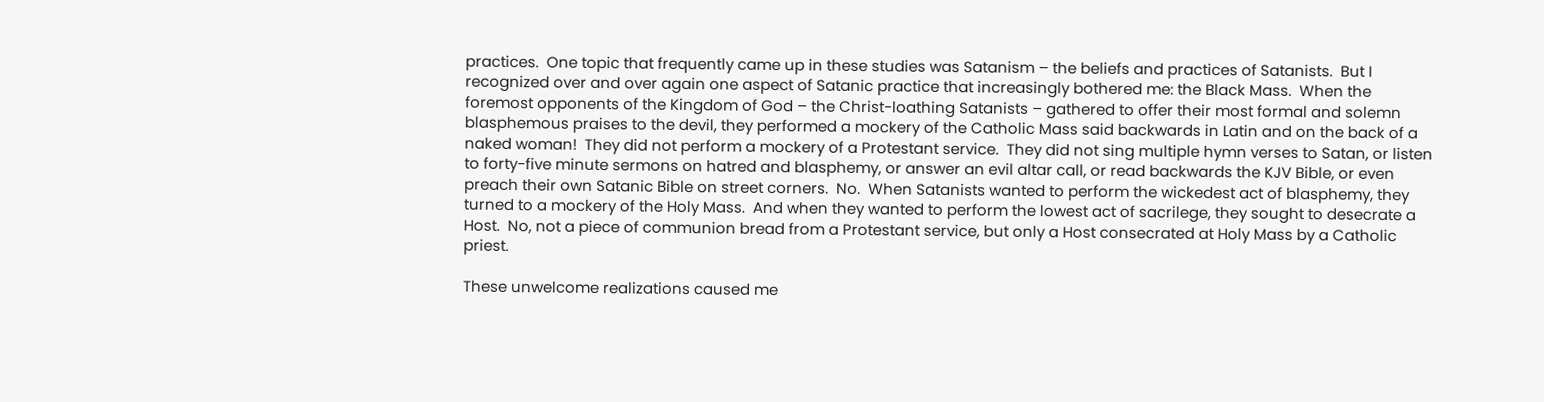practices.  One topic that frequently came up in these studies was Satanism – the beliefs and practices of Satanists.  But I recognized over and over again one aspect of Satanic practice that increasingly bothered me: the Black Mass.  When the foremost opponents of the Kingdom of God – the Christ-loathing Satanists – gathered to offer their most formal and solemn blasphemous praises to the devil, they performed a mockery of the Catholic Mass said backwards in Latin and on the back of a naked woman!  They did not perform a mockery of a Protestant service.  They did not sing multiple hymn verses to Satan, or listen to forty-five minute sermons on hatred and blasphemy, or answer an evil altar call, or read backwards the KJV Bible, or even preach their own Satanic Bible on street corners.  No.  When Satanists wanted to perform the wickedest act of blasphemy, they turned to a mockery of the Holy Mass.  And when they wanted to perform the lowest act of sacrilege, they sought to desecrate a Host.  No, not a piece of communion bread from a Protestant service, but only a Host consecrated at Holy Mass by a Catholic priest.

These unwelcome realizations caused me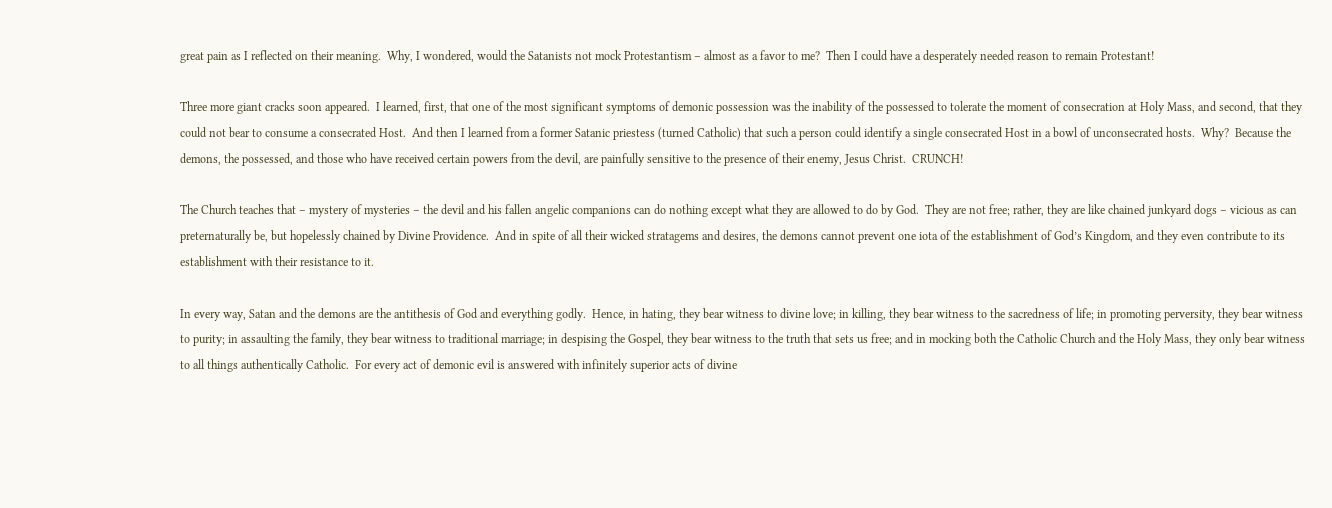great pain as I reflected on their meaning.  Why, I wondered, would the Satanists not mock Protestantism – almost as a favor to me?  Then I could have a desperately needed reason to remain Protestant!

Three more giant cracks soon appeared.  I learned, first, that one of the most significant symptoms of demonic possession was the inability of the possessed to tolerate the moment of consecration at Holy Mass, and second, that they could not bear to consume a consecrated Host.  And then I learned from a former Satanic priestess (turned Catholic) that such a person could identify a single consecrated Host in a bowl of unconsecrated hosts.  Why?  Because the demons, the possessed, and those who have received certain powers from the devil, are painfully sensitive to the presence of their enemy, Jesus Christ.  CRUNCH!

The Church teaches that – mystery of mysteries – the devil and his fallen angelic companions can do nothing except what they are allowed to do by God.  They are not free; rather, they are like chained junkyard dogs – vicious as can preternaturally be, but hopelessly chained by Divine Providence.  And in spite of all their wicked stratagems and desires, the demons cannot prevent one iota of the establishment of God’s Kingdom, and they even contribute to its establishment with their resistance to it.

In every way, Satan and the demons are the antithesis of God and everything godly.  Hence, in hating, they bear witness to divine love; in killing, they bear witness to the sacredness of life; in promoting perversity, they bear witness to purity; in assaulting the family, they bear witness to traditional marriage; in despising the Gospel, they bear witness to the truth that sets us free; and in mocking both the Catholic Church and the Holy Mass, they only bear witness to all things authentically Catholic.  For every act of demonic evil is answered with infinitely superior acts of divine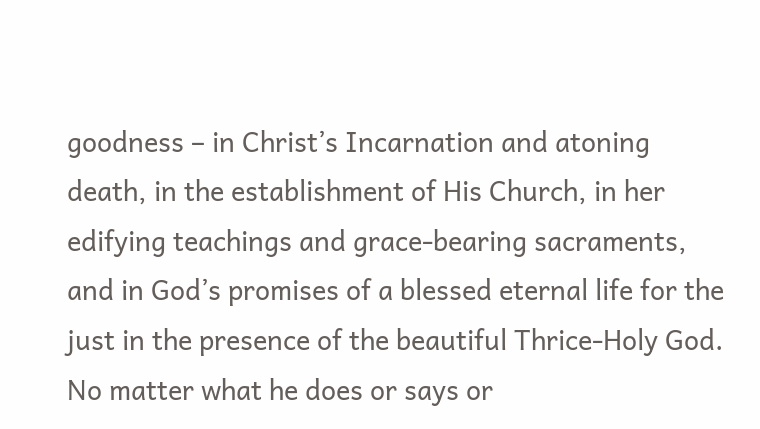goodness – in Christ’s Incarnation and atoning death, in the establishment of His Church, in her edifying teachings and grace-bearing sacraments, and in God’s promises of a blessed eternal life for the just in the presence of the beautiful Thrice-Holy God.  No matter what he does or says or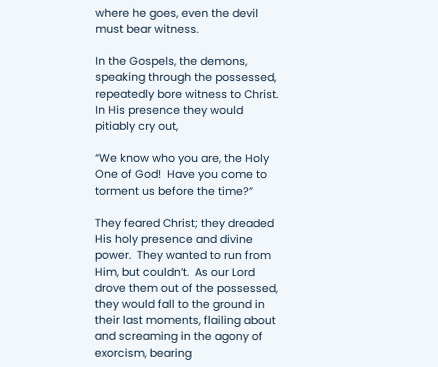where he goes, even the devil must bear witness.

In the Gospels, the demons, speaking through the possessed, repeatedly bore witness to Christ.  In His presence they would pitiably cry out,

“We know who you are, the Holy One of God!  Have you come to torment us before the time?”

They feared Christ; they dreaded His holy presence and divine power.  They wanted to run from Him, but couldn’t.  As our Lord drove them out of the possessed, they would fall to the ground in their last moments, flailing about and screaming in the agony of exorcism, bearing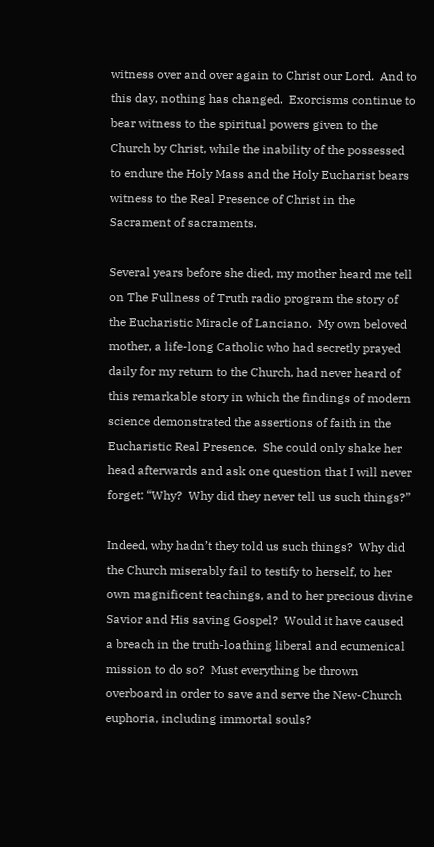witness over and over again to Christ our Lord.  And to this day, nothing has changed.  Exorcisms continue to bear witness to the spiritual powers given to the Church by Christ, while the inability of the possessed to endure the Holy Mass and the Holy Eucharist bears witness to the Real Presence of Christ in the Sacrament of sacraments.

Several years before she died, my mother heard me tell on The Fullness of Truth radio program the story of the Eucharistic Miracle of Lanciano.  My own beloved mother, a life-long Catholic who had secretly prayed daily for my return to the Church, had never heard of this remarkable story in which the findings of modern science demonstrated the assertions of faith in the Eucharistic Real Presence.  She could only shake her head afterwards and ask one question that I will never forget: “Why?  Why did they never tell us such things?”

Indeed, why hadn’t they told us such things?  Why did the Church miserably fail to testify to herself, to her own magnificent teachings, and to her precious divine Savior and His saving Gospel?  Would it have caused a breach in the truth-loathing liberal and ecumenical mission to do so?  Must everything be thrown overboard in order to save and serve the New-Church euphoria, including immortal souls?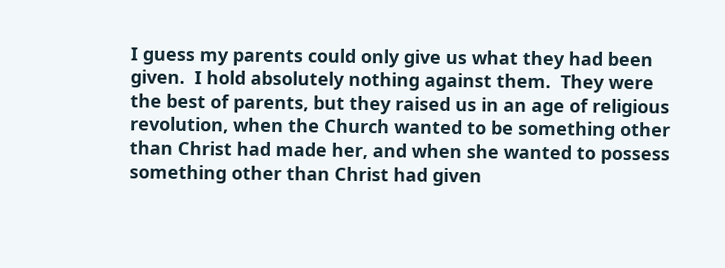I guess my parents could only give us what they had been given.  I hold absolutely nothing against them.  They were the best of parents, but they raised us in an age of religious revolution, when the Church wanted to be something other than Christ had made her, and when she wanted to possess something other than Christ had given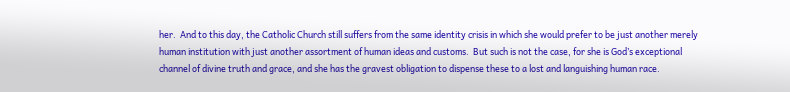her.  And to this day, the Catholic Church still suffers from the same identity crisis in which she would prefer to be just another merely human institution with just another assortment of human ideas and customs.  But such is not the case, for she is God’s exceptional channel of divine truth and grace, and she has the gravest obligation to dispense these to a lost and languishing human race.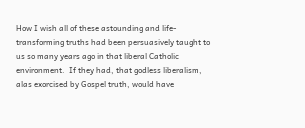How I wish all of these astounding and life-transforming truths had been persuasively taught to us so many years ago in that liberal Catholic environment.  If they had, that godless liberalism, alas exorcised by Gospel truth, would have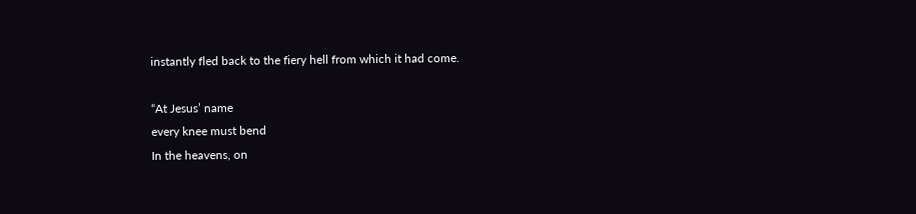instantly fled back to the fiery hell from which it had come.

“At Jesus’ name
every knee must bend
In the heavens, on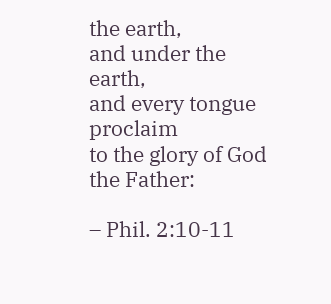the earth,
and under the earth,
and every tongue proclaim
to the glory of God the Father:

– Phil. 2:10-11